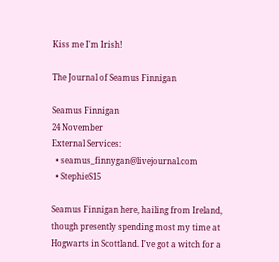Kiss me I'm Irish!

The Journal of Seamus Finnigan

Seamus Finnigan
24 November
External Services:
  • seamus_finnygan@livejournal.com
  • StephieS15

Seamus Finnigan here, hailing from Ireland, though presently spending most my time at Hogwarts in Scottland. I've got a witch for a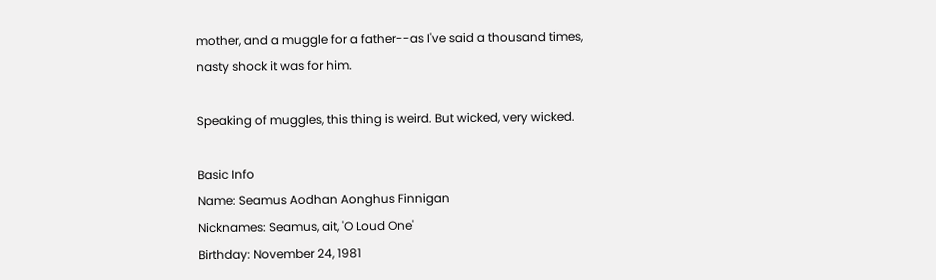mother, and a muggle for a father--as I've said a thousand times, nasty shock it was for him.

Speaking of muggles, this thing is weird. But wicked, very wicked.

Basic Info
Name: Seamus Aodhan Aonghus Finnigan
Nicknames: Seamus, ait, 'O Loud One'
Birthday: November 24, 1981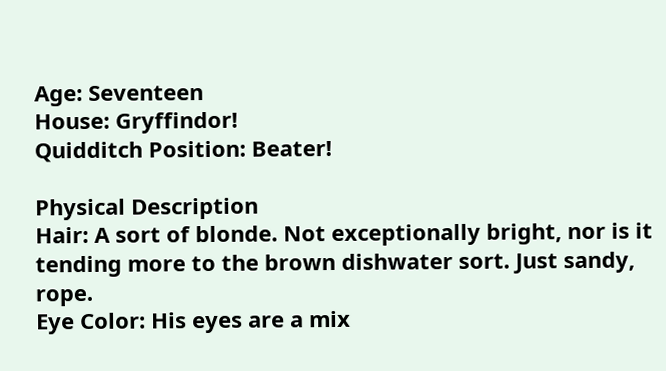Age: Seventeen
House: Gryffindor!
Quidditch Position: Beater!

Physical Description
Hair: A sort of blonde. Not exceptionally bright, nor is it tending more to the brown dishwater sort. Just sandy, rope.
Eye Color: His eyes are a mix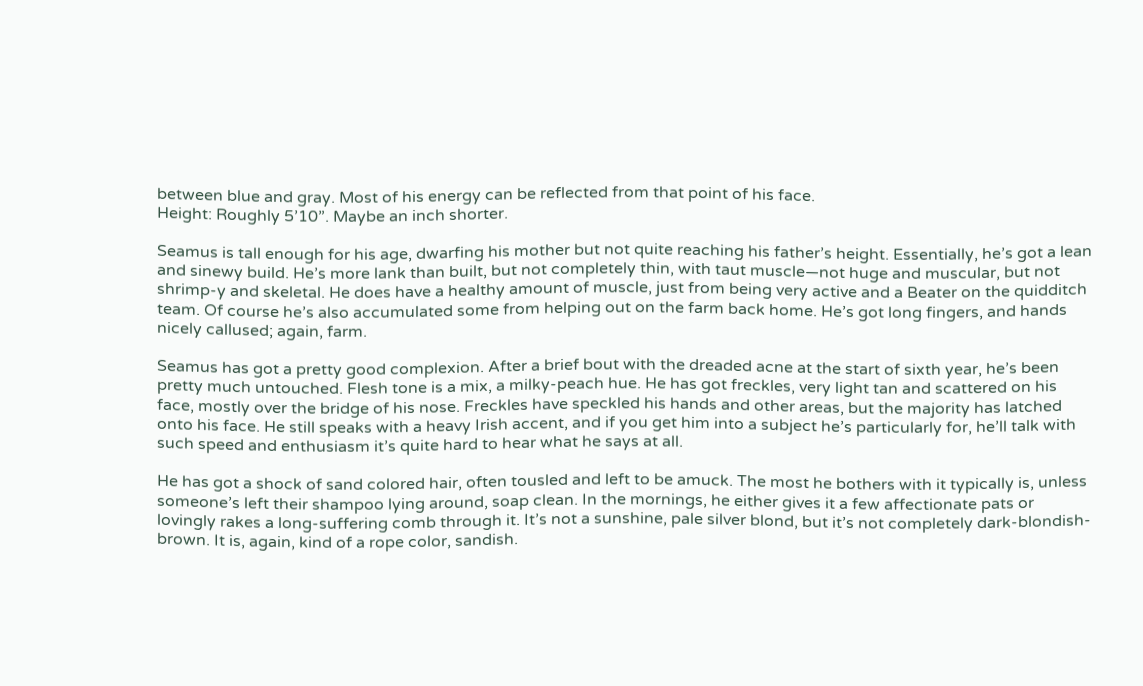between blue and gray. Most of his energy can be reflected from that point of his face.
Height: Roughly 5’10”. Maybe an inch shorter.

Seamus is tall enough for his age, dwarfing his mother but not quite reaching his father’s height. Essentially, he’s got a lean and sinewy build. He’s more lank than built, but not completely thin, with taut muscle—not huge and muscular, but not shrimp-y and skeletal. He does have a healthy amount of muscle, just from being very active and a Beater on the quidditch team. Of course he’s also accumulated some from helping out on the farm back home. He’s got long fingers, and hands nicely callused; again, farm.

Seamus has got a pretty good complexion. After a brief bout with the dreaded acne at the start of sixth year, he’s been pretty much untouched. Flesh tone is a mix, a milky-peach hue. He has got freckles, very light tan and scattered on his face, mostly over the bridge of his nose. Freckles have speckled his hands and other areas, but the majority has latched onto his face. He still speaks with a heavy Irish accent, and if you get him into a subject he’s particularly for, he’ll talk with such speed and enthusiasm it’s quite hard to hear what he says at all.

He has got a shock of sand colored hair, often tousled and left to be amuck. The most he bothers with it typically is, unless someone’s left their shampoo lying around, soap clean. In the mornings, he either gives it a few affectionate pats or lovingly rakes a long-suffering comb through it. It’s not a sunshine, pale silver blond, but it’s not completely dark-blondish-brown. It is, again, kind of a rope color, sandish.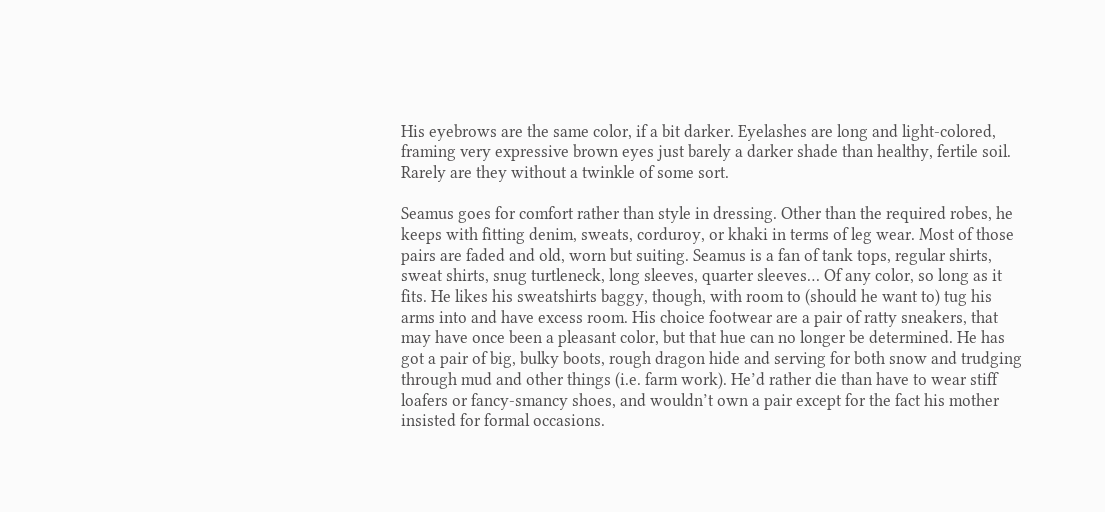His eyebrows are the same color, if a bit darker. Eyelashes are long and light-colored, framing very expressive brown eyes just barely a darker shade than healthy, fertile soil. Rarely are they without a twinkle of some sort.

Seamus goes for comfort rather than style in dressing. Other than the required robes, he keeps with fitting denim, sweats, corduroy, or khaki in terms of leg wear. Most of those pairs are faded and old, worn but suiting. Seamus is a fan of tank tops, regular shirts, sweat shirts, snug turtleneck, long sleeves, quarter sleeves… Of any color, so long as it fits. He likes his sweatshirts baggy, though, with room to (should he want to) tug his arms into and have excess room. His choice footwear are a pair of ratty sneakers, that may have once been a pleasant color, but that hue can no longer be determined. He has got a pair of big, bulky boots, rough dragon hide and serving for both snow and trudging through mud and other things (i.e. farm work). He’d rather die than have to wear stiff loafers or fancy-smancy shoes, and wouldn’t own a pair except for the fact his mother insisted for formal occasions.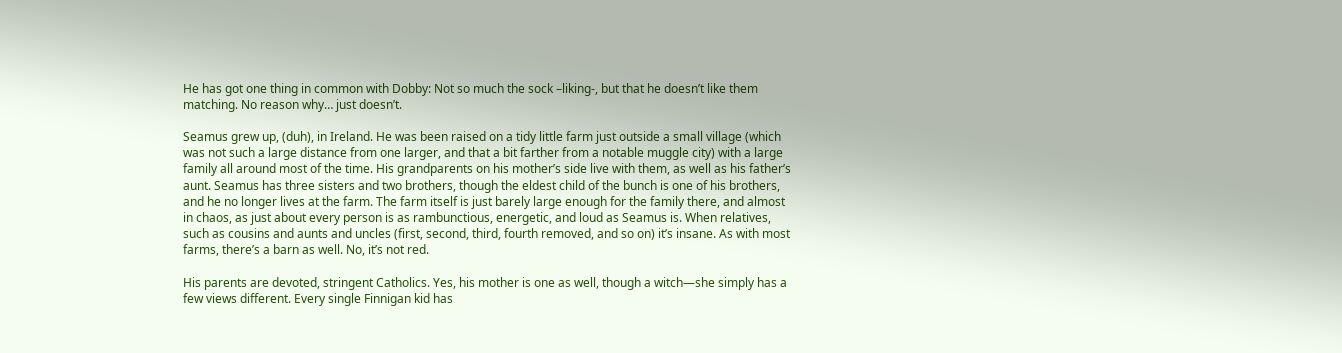He has got one thing in common with Dobby: Not so much the sock –liking-, but that he doesn’t like them matching. No reason why… just doesn’t.

Seamus grew up, (duh), in Ireland. He was been raised on a tidy little farm just outside a small village (which was not such a large distance from one larger, and that a bit farther from a notable muggle city) with a large family all around most of the time. His grandparents on his mother’s side live with them, as well as his father’s aunt. Seamus has three sisters and two brothers, though the eldest child of the bunch is one of his brothers, and he no longer lives at the farm. The farm itself is just barely large enough for the family there, and almost in chaos, as just about every person is as rambunctious, energetic, and loud as Seamus is. When relatives, such as cousins and aunts and uncles (first, second, third, fourth removed, and so on) it’s insane. As with most farms, there’s a barn as well. No, it’s not red.

His parents are devoted, stringent Catholics. Yes, his mother is one as well, though a witch—she simply has a few views different. Every single Finnigan kid has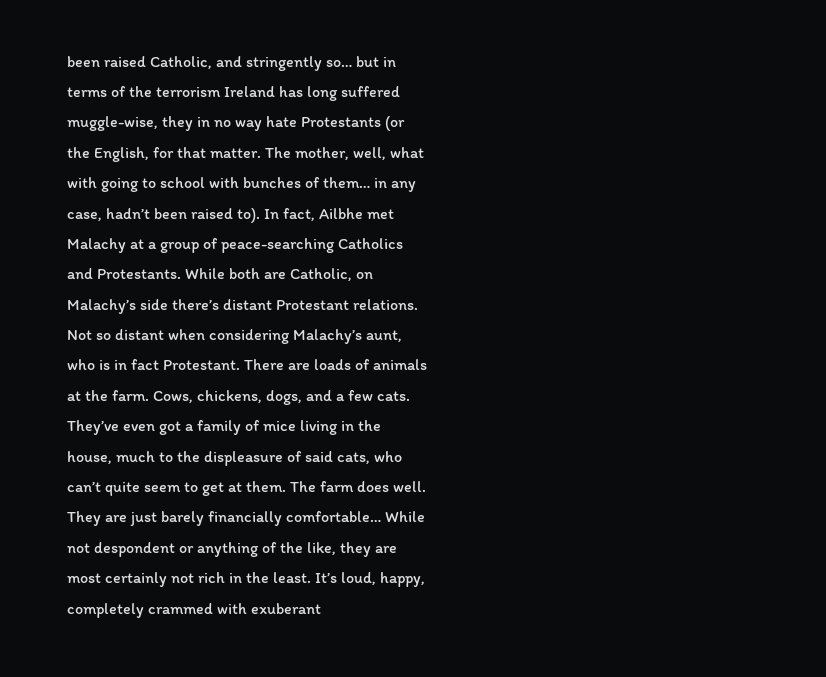been raised Catholic, and stringently so… but in terms of the terrorism Ireland has long suffered muggle-wise, they in no way hate Protestants (or the English, for that matter. The mother, well, what with going to school with bunches of them… in any case, hadn’t been raised to). In fact, Ailbhe met Malachy at a group of peace-searching Catholics and Protestants. While both are Catholic, on Malachy’s side there’s distant Protestant relations. Not so distant when considering Malachy’s aunt, who is in fact Protestant. There are loads of animals at the farm. Cows, chickens, dogs, and a few cats. They’ve even got a family of mice living in the house, much to the displeasure of said cats, who can’t quite seem to get at them. The farm does well. They are just barely financially comfortable… While not despondent or anything of the like, they are most certainly not rich in the least. It’s loud, happy, completely crammed with exuberant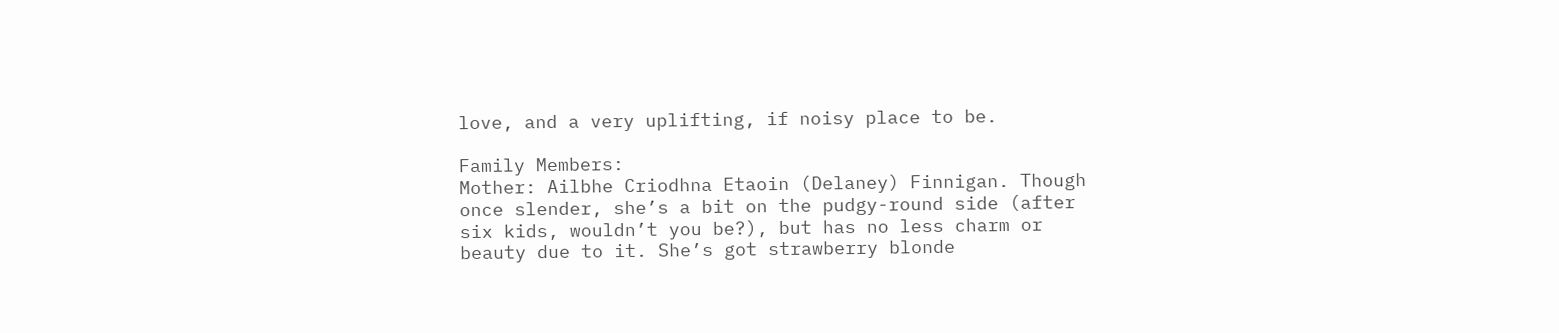love, and a very uplifting, if noisy place to be.

Family Members:
Mother: Ailbhe Criodhna Etaoin (Delaney) Finnigan. Though once slender, she’s a bit on the pudgy-round side (after six kids, wouldn’t you be?), but has no less charm or beauty due to it. She’s got strawberry blonde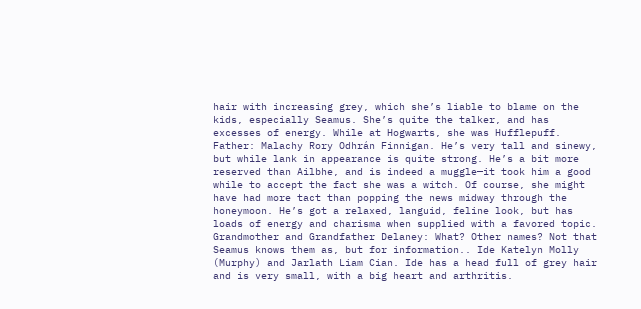hair with increasing grey, which she’s liable to blame on the kids, especially Seamus. She’s quite the talker, and has excesses of energy. While at Hogwarts, she was Hufflepuff.
Father: Malachy Rory Odhrán Finnigan. He’s very tall and sinewy, but while lank in appearance is quite strong. He’s a bit more reserved than Ailbhe, and is indeed a muggle—it took him a good while to accept the fact she was a witch. Of course, she might have had more tact than popping the news midway through the honeymoon. He’s got a relaxed, languid, feline look, but has loads of energy and charisma when supplied with a favored topic.
Grandmother and Grandfather Delaney: What? Other names? Not that Seamus knows them as, but for information.. Ide Katelyn Molly (Murphy) and Jarlath Liam Cian. Ide has a head full of grey hair and is very small, with a big heart and arthritis.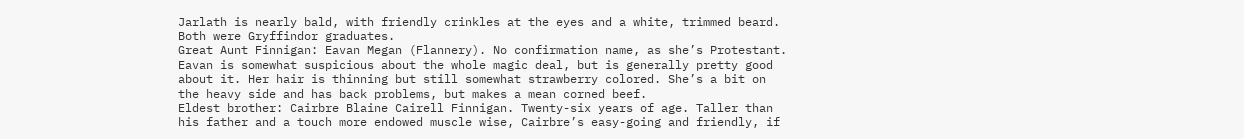Jarlath is nearly bald, with friendly crinkles at the eyes and a white, trimmed beard. Both were Gryffindor graduates.
Great Aunt Finnigan: Eavan Megan (Flannery). No confirmation name, as she’s Protestant. Eavan is somewhat suspicious about the whole magic deal, but is generally pretty good about it. Her hair is thinning but still somewhat strawberry colored. She’s a bit on the heavy side and has back problems, but makes a mean corned beef.
Eldest brother: Cairbre Blaine Cairell Finnigan. Twenty-six years of age. Taller than his father and a touch more endowed muscle wise, Cairbre’s easy-going and friendly, if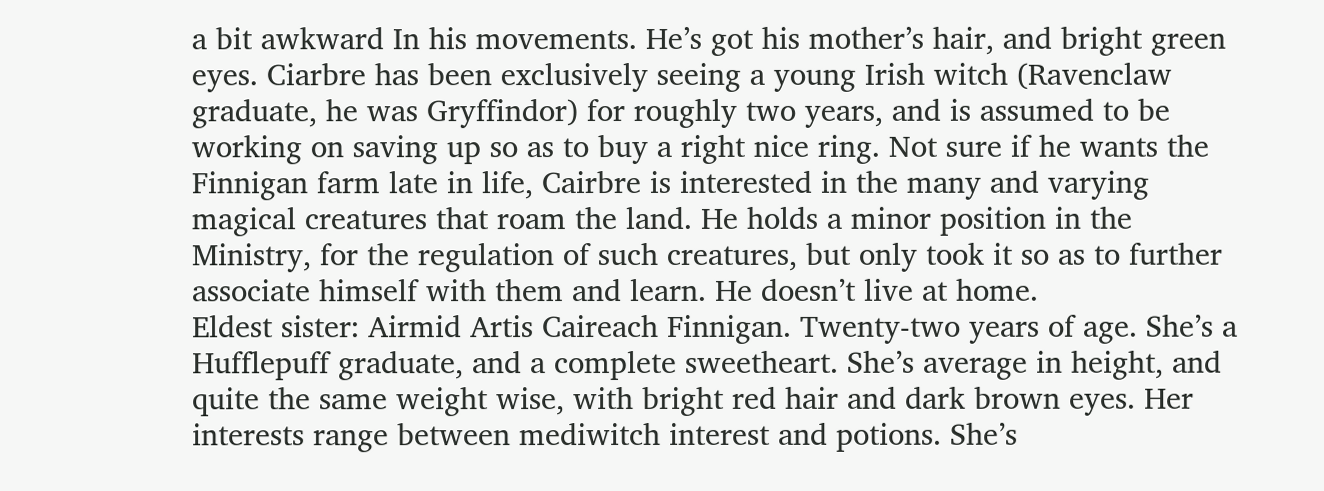a bit awkward In his movements. He’s got his mother’s hair, and bright green eyes. Ciarbre has been exclusively seeing a young Irish witch (Ravenclaw graduate, he was Gryffindor) for roughly two years, and is assumed to be working on saving up so as to buy a right nice ring. Not sure if he wants the Finnigan farm late in life, Cairbre is interested in the many and varying magical creatures that roam the land. He holds a minor position in the Ministry, for the regulation of such creatures, but only took it so as to further associate himself with them and learn. He doesn’t live at home.
Eldest sister: Airmid Artis Caireach Finnigan. Twenty-two years of age. She’s a Hufflepuff graduate, and a complete sweetheart. She’s average in height, and quite the same weight wise, with bright red hair and dark brown eyes. Her interests range between mediwitch interest and potions. She’s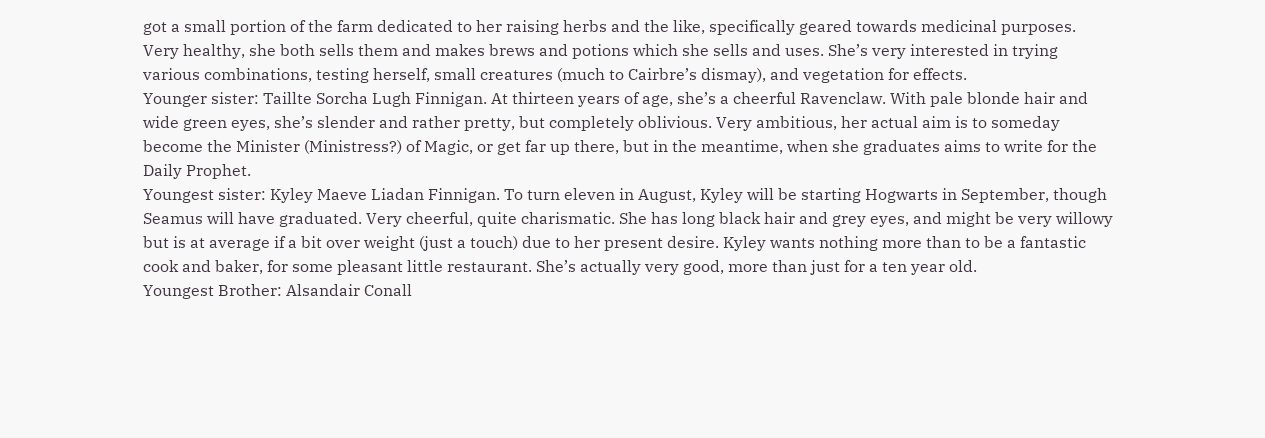got a small portion of the farm dedicated to her raising herbs and the like, specifically geared towards medicinal purposes. Very healthy, she both sells them and makes brews and potions which she sells and uses. She’s very interested in trying various combinations, testing herself, small creatures (much to Cairbre’s dismay), and vegetation for effects.
Younger sister: Taillte Sorcha Lugh Finnigan. At thirteen years of age, she’s a cheerful Ravenclaw. With pale blonde hair and wide green eyes, she’s slender and rather pretty, but completely oblivious. Very ambitious, her actual aim is to someday become the Minister (Ministress?) of Magic, or get far up there, but in the meantime, when she graduates aims to write for the Daily Prophet.
Youngest sister: Kyley Maeve Liadan Finnigan. To turn eleven in August, Kyley will be starting Hogwarts in September, though Seamus will have graduated. Very cheerful, quite charismatic. She has long black hair and grey eyes, and might be very willowy but is at average if a bit over weight (just a touch) due to her present desire. Kyley wants nothing more than to be a fantastic cook and baker, for some pleasant little restaurant. She’s actually very good, more than just for a ten year old.
Youngest Brother: Alsandair Conall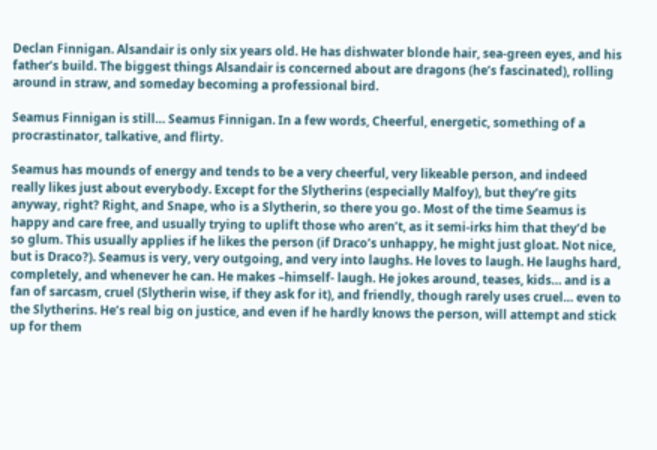Declan Finnigan. Alsandair is only six years old. He has dishwater blonde hair, sea-green eyes, and his father’s build. The biggest things Alsandair is concerned about are dragons (he’s fascinated), rolling around in straw, and someday becoming a professional bird.

Seamus Finnigan is still… Seamus Finnigan. In a few words, Cheerful, energetic, something of a procrastinator, talkative, and flirty.

Seamus has mounds of energy and tends to be a very cheerful, very likeable person, and indeed really likes just about everybody. Except for the Slytherins (especially Malfoy), but they’re gits anyway, right? Right, and Snape, who is a Slytherin, so there you go. Most of the time Seamus is happy and care free, and usually trying to uplift those who aren’t, as it semi-irks him that they’d be so glum. This usually applies if he likes the person (if Draco’s unhappy, he might just gloat. Not nice, but is Draco?). Seamus is very, very outgoing, and very into laughs. He loves to laugh. He laughs hard, completely, and whenever he can. He makes –himself- laugh. He jokes around, teases, kids… and is a fan of sarcasm, cruel (Slytherin wise, if they ask for it), and friendly, though rarely uses cruel… even to the Slytherins. He’s real big on justice, and even if he hardly knows the person, will attempt and stick up for them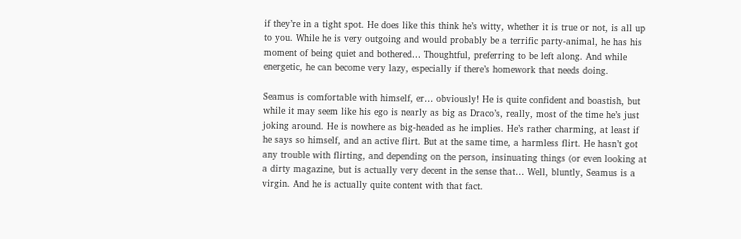if they’re in a tight spot. He does like this think he’s witty, whether it is true or not, is all up to you. While he is very outgoing and would probably be a terrific party-animal, he has his moment of being quiet and bothered… Thoughtful, preferring to be left along. And while energetic, he can become very lazy, especially if there’s homework that needs doing.

Seamus is comfortable with himself, er… obviously! He is quite confident and boastish, but while it may seem like his ego is nearly as big as Draco’s, really, most of the time he’s just joking around. He is nowhere as big-headed as he implies. He’s rather charming, at least if he says so himself, and an active flirt. But at the same time, a harmless flirt. He hasn’t got any trouble with flirting, and depending on the person, insinuating things (or even looking at a dirty magazine, but is actually very decent in the sense that… Well, bluntly, Seamus is a virgin. And he is actually quite content with that fact.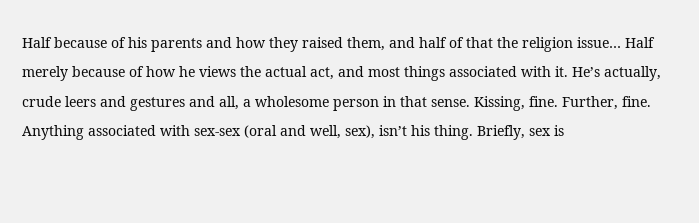Half because of his parents and how they raised them, and half of that the religion issue… Half merely because of how he views the actual act, and most things associated with it. He’s actually, crude leers and gestures and all, a wholesome person in that sense. Kissing, fine. Further, fine. Anything associated with sex-sex (oral and well, sex), isn’t his thing. Briefly, sex is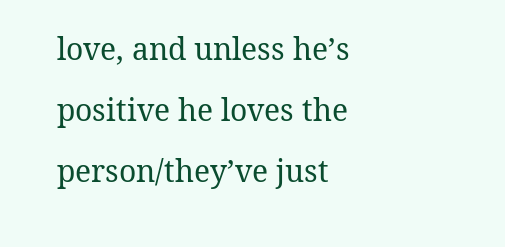love, and unless he’s positive he loves the person/they’ve just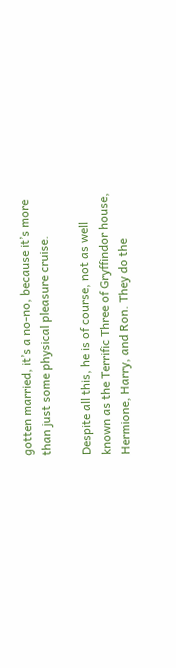gotten married, it’s a no-no, because it’s more than just some physical pleasure cruise.

Despite all this, he is of course, not as well known as the Terrific Three of Gryffindor house, Hermione, Harry, and Ron. They do the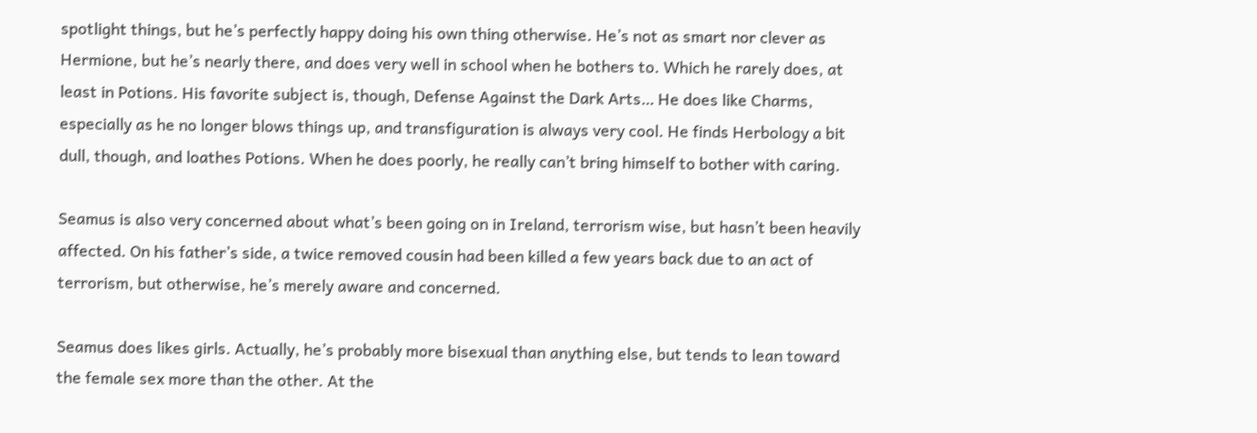spotlight things, but he’s perfectly happy doing his own thing otherwise. He’s not as smart nor clever as Hermione, but he’s nearly there, and does very well in school when he bothers to. Which he rarely does, at least in Potions. His favorite subject is, though, Defense Against the Dark Arts… He does like Charms, especially as he no longer blows things up, and transfiguration is always very cool. He finds Herbology a bit dull, though, and loathes Potions. When he does poorly, he really can’t bring himself to bother with caring.

Seamus is also very concerned about what’s been going on in Ireland, terrorism wise, but hasn’t been heavily affected. On his father’s side, a twice removed cousin had been killed a few years back due to an act of terrorism, but otherwise, he’s merely aware and concerned.

Seamus does likes girls. Actually, he’s probably more bisexual than anything else, but tends to lean toward the female sex more than the other. At the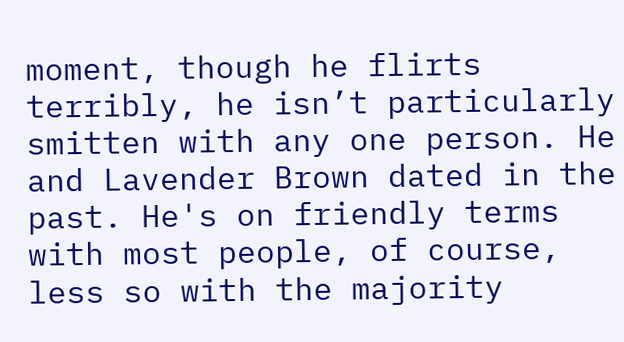moment, though he flirts terribly, he isn’t particularly smitten with any one person. He and Lavender Brown dated in the past. He's on friendly terms with most people, of course, less so with the majority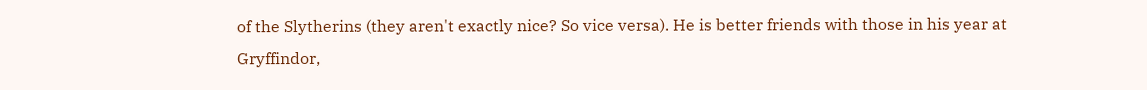of the Slytherins (they aren't exactly nice? So vice versa). He is better friends with those in his year at Gryffindor,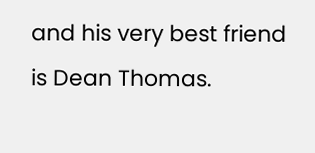and his very best friend is Dean Thomas.